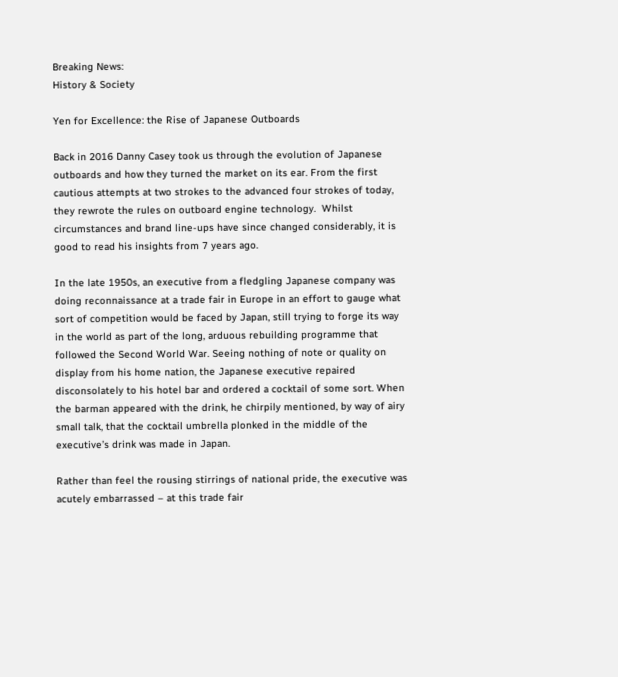Breaking News:
History & Society

Yen for Excellence: the Rise of Japanese Outboards

Back in 2016 Danny Casey took us through the evolution of Japanese outboards and how they turned the market on its ear. From the first cautious attempts at two strokes to the advanced four strokes of today, they rewrote the rules on outboard engine technology.  Whilst circumstances and brand line-ups have since changed considerably, it is good to read his insights from 7 years ago.

In the late 1950s, an executive from a fledgling Japanese company was doing reconnaissance at a trade fair in Europe in an effort to gauge what sort of competition would be faced by Japan, still trying to forge its way in the world as part of the long, arduous rebuilding programme that followed the Second World War. Seeing nothing of note or quality on display from his home nation, the Japanese executive repaired disconsolately to his hotel bar and ordered a cocktail of some sort. When the barman appeared with the drink, he chirpily mentioned, by way of airy small talk, that the cocktail umbrella plonked in the middle of the executive’s drink was made in Japan.

Rather than feel the rousing stirrings of national pride, the executive was acutely embarrassed – at this trade fair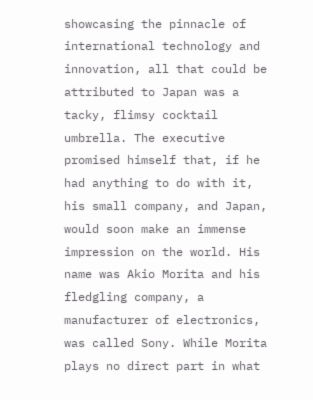showcasing the pinnacle of international technology and innovation, all that could be attributed to Japan was a tacky, flimsy cocktail umbrella. The executive promised himself that, if he had anything to do with it, his small company, and Japan, would soon make an immense impression on the world. His name was Akio Morita and his fledgling company, a manufacturer of electronics, was called Sony. While Morita plays no direct part in what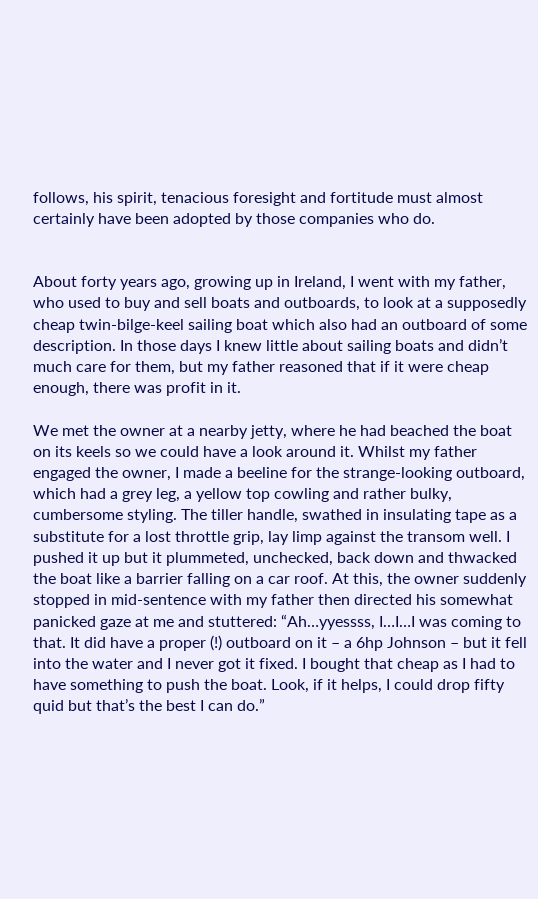follows, his spirit, tenacious foresight and fortitude must almost certainly have been adopted by those companies who do.


About forty years ago, growing up in Ireland, I went with my father, who used to buy and sell boats and outboards, to look at a supposedly cheap twin-bilge-keel sailing boat which also had an outboard of some description. In those days I knew little about sailing boats and didn’t much care for them, but my father reasoned that if it were cheap enough, there was profit in it.

We met the owner at a nearby jetty, where he had beached the boat on its keels so we could have a look around it. Whilst my father engaged the owner, I made a beeline for the strange-looking outboard, which had a grey leg, a yellow top cowling and rather bulky, cumbersome styling. The tiller handle, swathed in insulating tape as a substitute for a lost throttle grip, lay limp against the transom well. I pushed it up but it plummeted, unchecked, back down and thwacked the boat like a barrier falling on a car roof. At this, the owner suddenly stopped in mid-sentence with my father then directed his somewhat panicked gaze at me and stuttered: “Ah…yyessss, I…I…I was coming to that. It did have a proper (!) outboard on it – a 6hp Johnson – but it fell into the water and I never got it fixed. I bought that cheap as I had to have something to push the boat. Look, if it helps, I could drop fifty quid but that’s the best I can do.”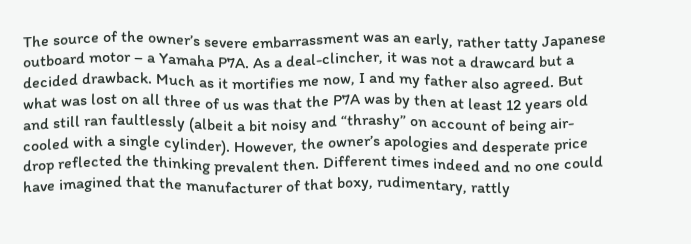The source of the owner’s severe embarrassment was an early, rather tatty Japanese outboard motor – a Yamaha P7A. As a deal-clincher, it was not a drawcard but a decided drawback. Much as it mortifies me now, I and my father also agreed. But what was lost on all three of us was that the P7A was by then at least 12 years old and still ran faultlessly (albeit a bit noisy and “thrashy” on account of being air-cooled with a single cylinder). However, the owner’s apologies and desperate price drop reflected the thinking prevalent then. Different times indeed and no one could have imagined that the manufacturer of that boxy, rudimentary, rattly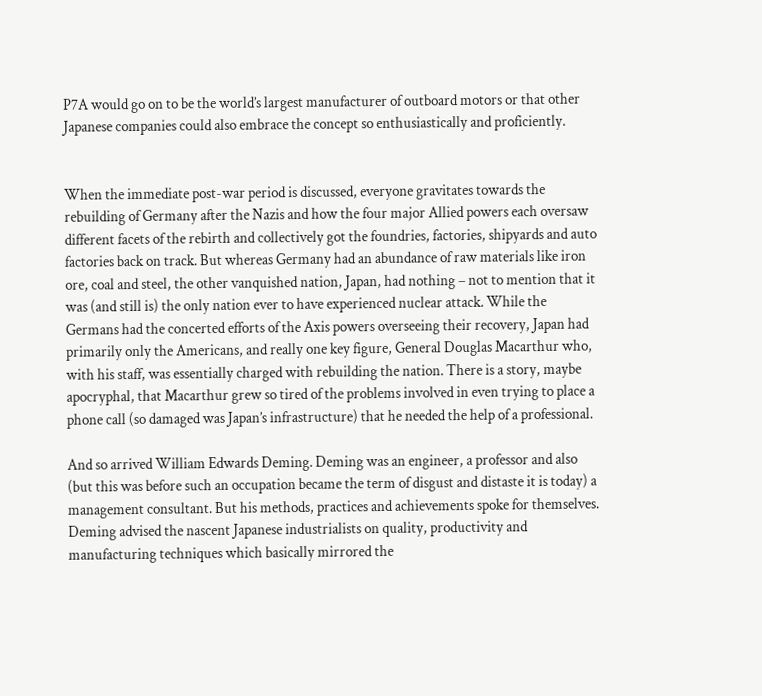P7A would go on to be the world’s largest manufacturer of outboard motors or that other Japanese companies could also embrace the concept so enthusiastically and proficiently.


When the immediate post-war period is discussed, everyone gravitates towards the rebuilding of Germany after the Nazis and how the four major Allied powers each oversaw different facets of the rebirth and collectively got the foundries, factories, shipyards and auto factories back on track. But whereas Germany had an abundance of raw materials like iron ore, coal and steel, the other vanquished nation, Japan, had nothing – not to mention that it was (and still is) the only nation ever to have experienced nuclear attack. While the Germans had the concerted efforts of the Axis powers overseeing their recovery, Japan had primarily only the Americans, and really one key figure, General Douglas Macarthur who, with his staff, was essentially charged with rebuilding the nation. There is a story, maybe apocryphal, that Macarthur grew so tired of the problems involved in even trying to place a phone call (so damaged was Japan’s infrastructure) that he needed the help of a professional.

And so arrived William Edwards Deming. Deming was an engineer, a professor and also (but this was before such an occupation became the term of disgust and distaste it is today) a management consultant. But his methods, practices and achievements spoke for themselves. Deming advised the nascent Japanese industrialists on quality, productivity and manufacturing techniques which basically mirrored the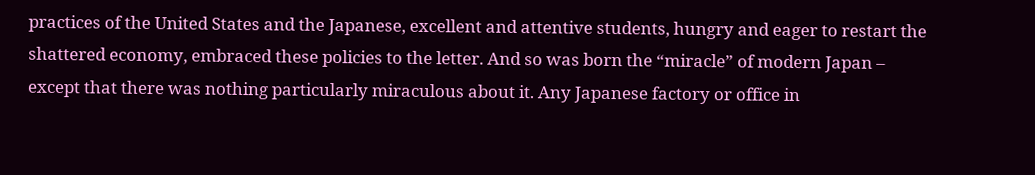practices of the United States and the Japanese, excellent and attentive students, hungry and eager to restart the shattered economy, embraced these policies to the letter. And so was born the “miracle” of modern Japan – except that there was nothing particularly miraculous about it. Any Japanese factory or office in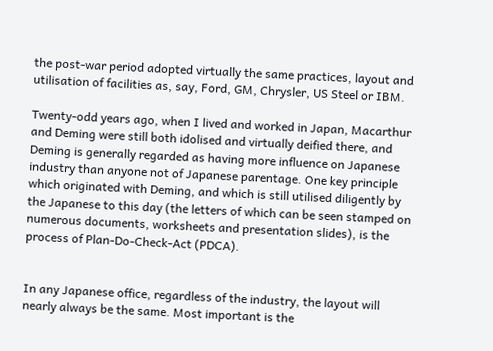the post-war period adopted virtually the same practices, layout and utilisation of facilities as, say, Ford, GM, Chrysler, US Steel or IBM.

Twenty-odd years ago, when I lived and worked in Japan, Macarthur and Deming were still both idolised and virtually deified there, and Deming is generally regarded as having more influence on Japanese industry than anyone not of Japanese parentage. One key principle which originated with Deming, and which is still utilised diligently by the Japanese to this day (the letters of which can be seen stamped on numerous documents, worksheets and presentation slides), is the process of Plan-Do-Check-Act (PDCA).


In any Japanese office, regardless of the industry, the layout will nearly always be the same. Most important is the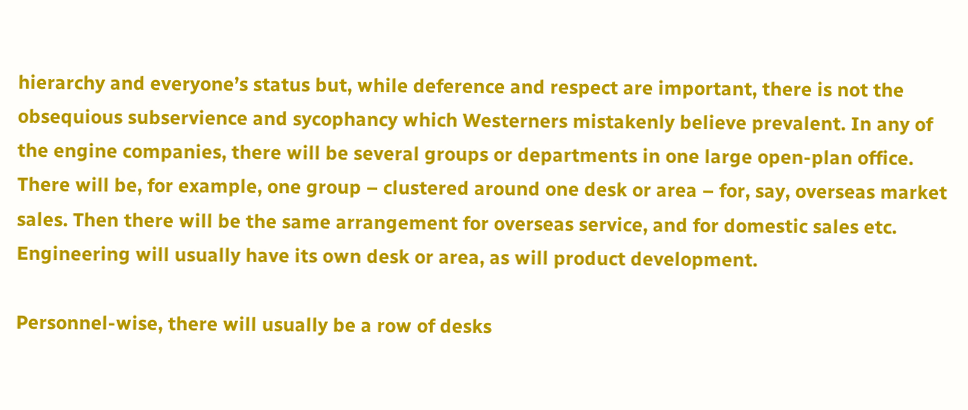hierarchy and everyone’s status but, while deference and respect are important, there is not the obsequious subservience and sycophancy which Westerners mistakenly believe prevalent. In any of the engine companies, there will be several groups or departments in one large open-plan office. There will be, for example, one group – clustered around one desk or area – for, say, overseas market sales. Then there will be the same arrangement for overseas service, and for domestic sales etc. Engineering will usually have its own desk or area, as will product development.

Personnel-wise, there will usually be a row of desks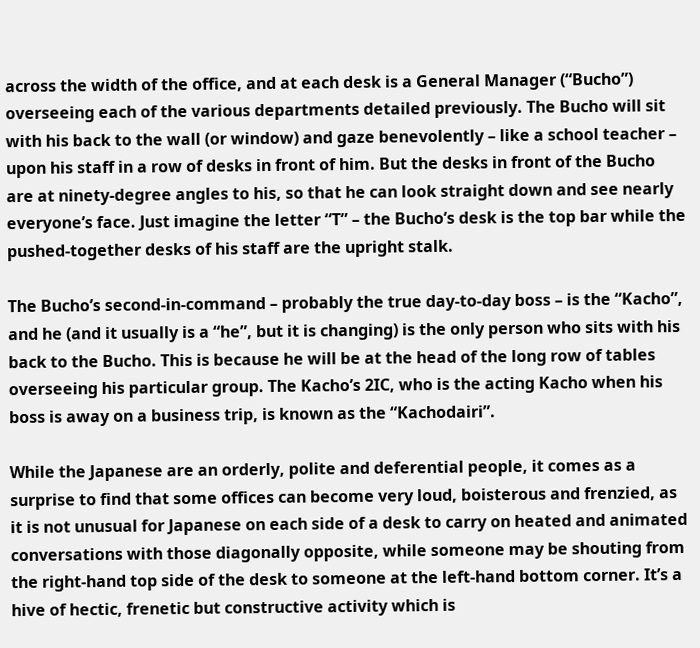across the width of the office, and at each desk is a General Manager (“Bucho”) overseeing each of the various departments detailed previously. The Bucho will sit with his back to the wall (or window) and gaze benevolently – like a school teacher – upon his staff in a row of desks in front of him. But the desks in front of the Bucho are at ninety-degree angles to his, so that he can look straight down and see nearly everyone’s face. Just imagine the letter “T” – the Bucho’s desk is the top bar while the pushed-together desks of his staff are the upright stalk.

The Bucho’s second-in-command – probably the true day-to-day boss – is the “Kacho”, and he (and it usually is a “he”, but it is changing) is the only person who sits with his back to the Bucho. This is because he will be at the head of the long row of tables overseeing his particular group. The Kacho’s 2IC, who is the acting Kacho when his boss is away on a business trip, is known as the “Kachodairi”.

While the Japanese are an orderly, polite and deferential people, it comes as a surprise to find that some offices can become very loud, boisterous and frenzied, as it is not unusual for Japanese on each side of a desk to carry on heated and animated conversations with those diagonally opposite, while someone may be shouting from the right-hand top side of the desk to someone at the left-hand bottom corner. It’s a hive of hectic, frenetic but constructive activity which is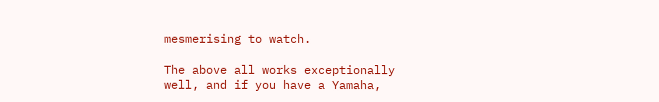mesmerising to watch.

The above all works exceptionally well, and if you have a Yamaha,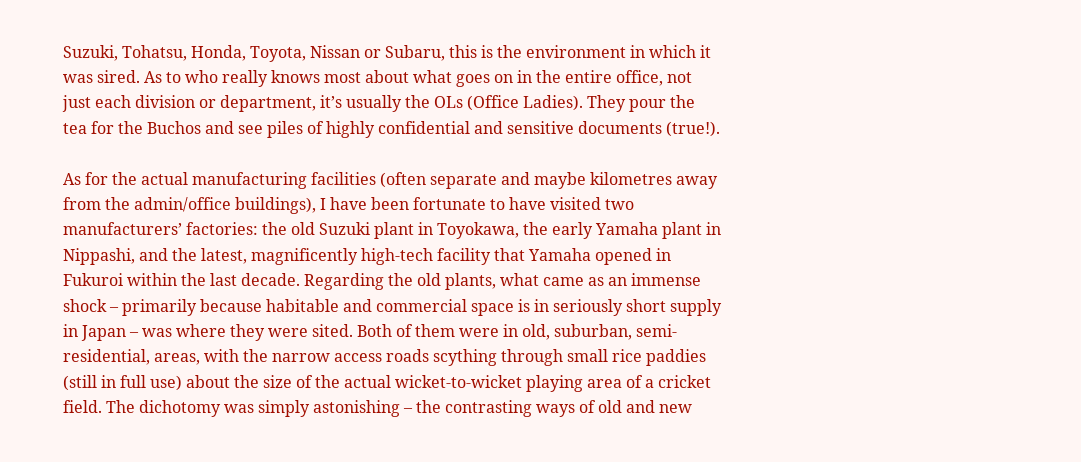Suzuki, Tohatsu, Honda, Toyota, Nissan or Subaru, this is the environment in which it was sired. As to who really knows most about what goes on in the entire office, not just each division or department, it’s usually the OLs (Office Ladies). They pour the tea for the Buchos and see piles of highly confidential and sensitive documents (true!).

As for the actual manufacturing facilities (often separate and maybe kilometres away from the admin/office buildings), I have been fortunate to have visited two manufacturers’ factories: the old Suzuki plant in Toyokawa, the early Yamaha plant in Nippashi, and the latest, magnificently high-tech facility that Yamaha opened in Fukuroi within the last decade. Regarding the old plants, what came as an immense shock – primarily because habitable and commercial space is in seriously short supply in Japan – was where they were sited. Both of them were in old, suburban, semi-residential, areas, with the narrow access roads scything through small rice paddies (still in full use) about the size of the actual wicket-to-wicket playing area of a cricket field. The dichotomy was simply astonishing – the contrasting ways of old and new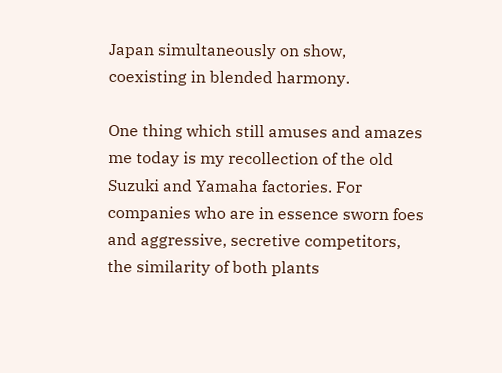Japan simultaneously on show, coexisting in blended harmony.

One thing which still amuses and amazes me today is my recollection of the old Suzuki and Yamaha factories. For companies who are in essence sworn foes and aggressive, secretive competitors, the similarity of both plants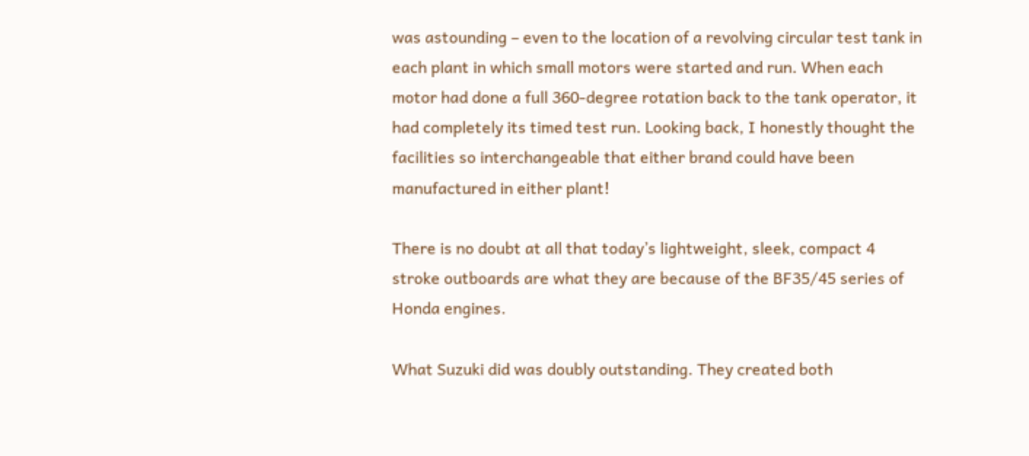was astounding – even to the location of a revolving circular test tank in each plant in which small motors were started and run. When each motor had done a full 360-degree rotation back to the tank operator, it had completely its timed test run. Looking back, I honestly thought the facilities so interchangeable that either brand could have been manufactured in either plant!

There is no doubt at all that today’s lightweight, sleek, compact 4 stroke outboards are what they are because of the BF35/45 series of Honda engines.

What Suzuki did was doubly outstanding. They created both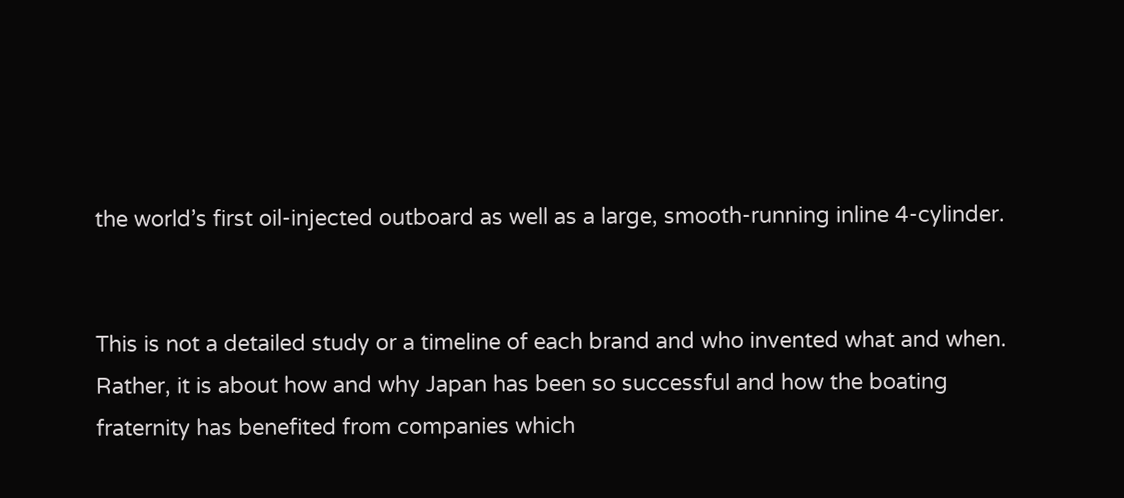the world’s first oil-injected outboard as well as a large, smooth-running inline 4-cylinder.


This is not a detailed study or a timeline of each brand and who invented what and when. Rather, it is about how and why Japan has been so successful and how the boating fraternity has benefited from companies which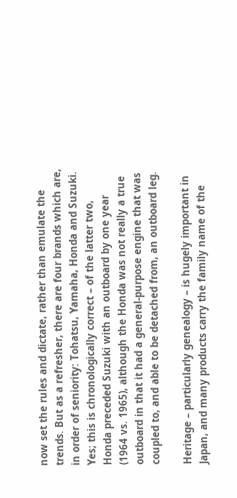now set the rules and dictate, rather than emulate the trends. But as a refresher, there are four brands which are, in order of seniority: Tohatsu, Yamaha, Honda and Suzuki. Yes; this is chronologically correct – of the latter two, Honda preceded Suzuki with an outboard by one year (1964 vs. 1965), although the Honda was not really a true outboard in that it had a general-purpose engine that was coupled to, and able to be detached from, an outboard leg.

Heritage – particularly genealogy – is hugely important in Japan, and many products carry the family name of the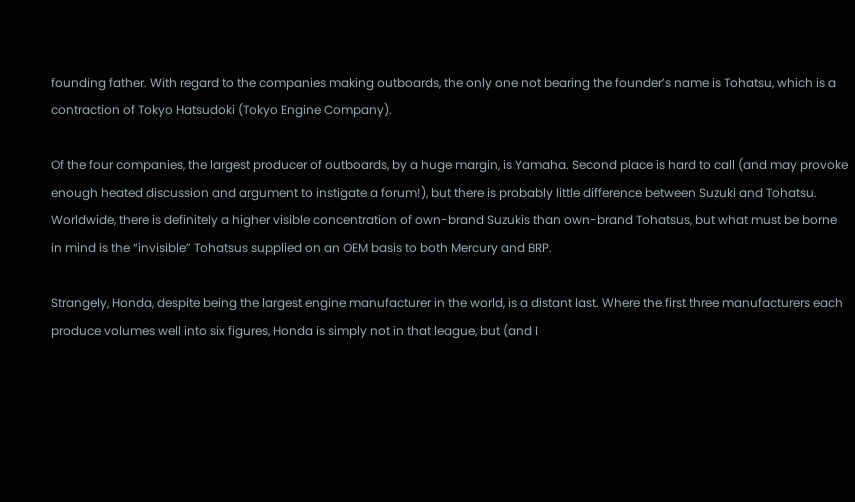founding father. With regard to the companies making outboards, the only one not bearing the founder’s name is Tohatsu, which is a contraction of Tokyo Hatsudoki (Tokyo Engine Company).

Of the four companies, the largest producer of outboards, by a huge margin, is Yamaha. Second place is hard to call (and may provoke enough heated discussion and argument to instigate a forum!), but there is probably little difference between Suzuki and Tohatsu. Worldwide, there is definitely a higher visible concentration of own-brand Suzukis than own-brand Tohatsus, but what must be borne in mind is the “invisible” Tohatsus supplied on an OEM basis to both Mercury and BRP.

Strangely, Honda, despite being the largest engine manufacturer in the world, is a distant last. Where the first three manufacturers each produce volumes well into six figures, Honda is simply not in that league, but (and I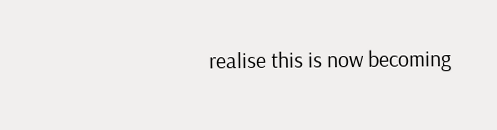realise this is now becoming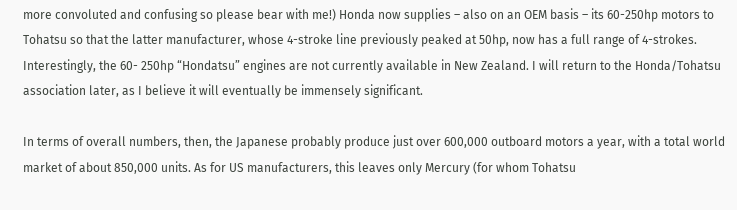more convoluted and confusing so please bear with me!) Honda now supplies – also on an OEM basis – its 60-250hp motors to Tohatsu so that the latter manufacturer, whose 4-stroke line previously peaked at 50hp, now has a full range of 4-strokes. Interestingly, the 60- 250hp “Hondatsu” engines are not currently available in New Zealand. I will return to the Honda/Tohatsu association later, as I believe it will eventually be immensely significant.

In terms of overall numbers, then, the Japanese probably produce just over 600,000 outboard motors a year, with a total world market of about 850,000 units. As for US manufacturers, this leaves only Mercury (for whom Tohatsu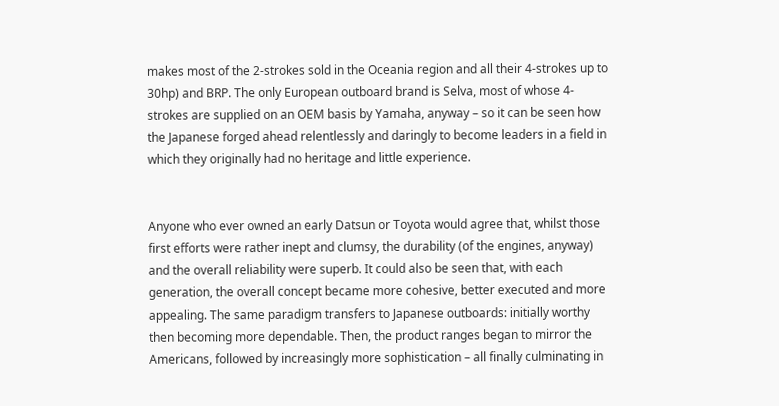makes most of the 2-strokes sold in the Oceania region and all their 4-strokes up to 30hp) and BRP. The only European outboard brand is Selva, most of whose 4-strokes are supplied on an OEM basis by Yamaha, anyway – so it can be seen how the Japanese forged ahead relentlessly and daringly to become leaders in a field in which they originally had no heritage and little experience.


Anyone who ever owned an early Datsun or Toyota would agree that, whilst those first efforts were rather inept and clumsy, the durability (of the engines, anyway) and the overall reliability were superb. It could also be seen that, with each generation, the overall concept became more cohesive, better executed and more appealing. The same paradigm transfers to Japanese outboards: initially worthy then becoming more dependable. Then, the product ranges began to mirror the Americans, followed by increasingly more sophistication – all finally culminating in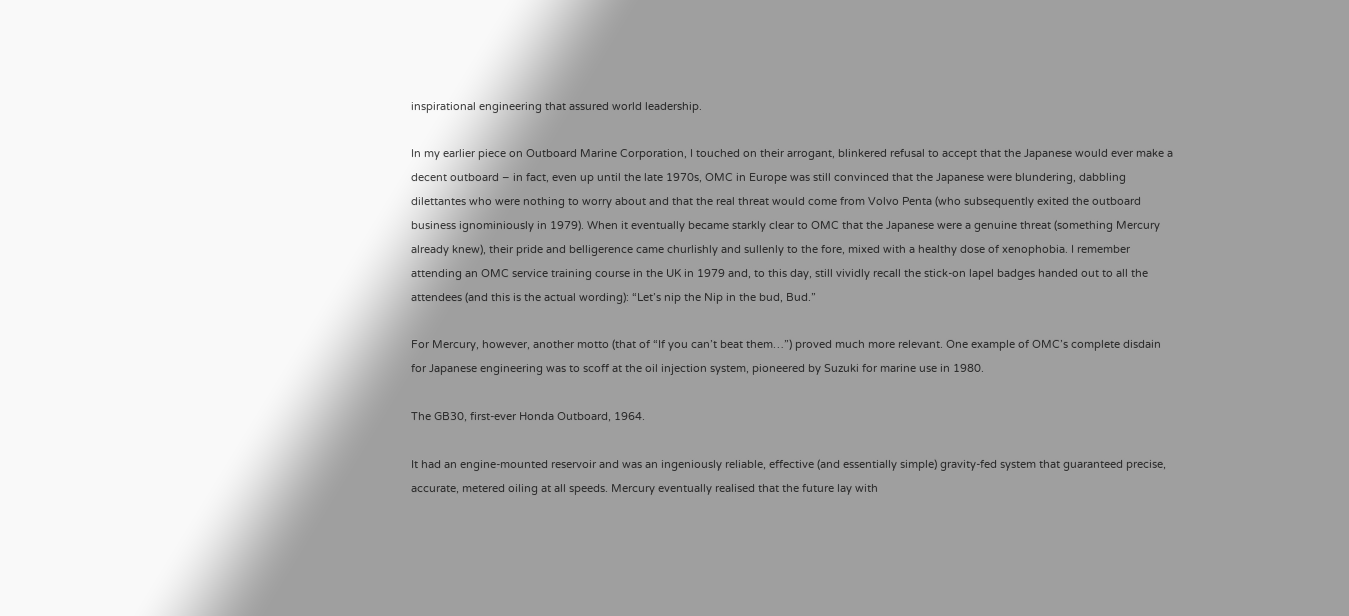inspirational engineering that assured world leadership.

In my earlier piece on Outboard Marine Corporation, I touched on their arrogant, blinkered refusal to accept that the Japanese would ever make a decent outboard – in fact, even up until the late 1970s, OMC in Europe was still convinced that the Japanese were blundering, dabbling dilettantes who were nothing to worry about and that the real threat would come from Volvo Penta (who subsequently exited the outboard business ignominiously in 1979). When it eventually became starkly clear to OMC that the Japanese were a genuine threat (something Mercury already knew), their pride and belligerence came churlishly and sullenly to the fore, mixed with a healthy dose of xenophobia. I remember attending an OMC service training course in the UK in 1979 and, to this day, still vividly recall the stick-on lapel badges handed out to all the attendees (and this is the actual wording): “Let’s nip the Nip in the bud, Bud.”

For Mercury, however, another motto (that of “If you can’t beat them…”) proved much more relevant. One example of OMC’s complete disdain for Japanese engineering was to scoff at the oil injection system, pioneered by Suzuki for marine use in 1980.

The GB30, first-ever Honda Outboard, 1964.

It had an engine-mounted reservoir and was an ingeniously reliable, effective (and essentially simple) gravity-fed system that guaranteed precise, accurate, metered oiling at all speeds. Mercury eventually realised that the future lay with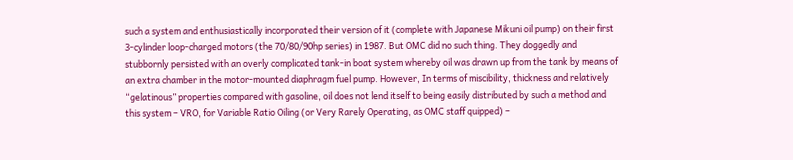such a system and enthusiastically incorporated their version of it (complete with Japanese Mikuni oil pump) on their first 3-cylinder loop-charged motors (the 70/80/90hp series) in 1987. But OMC did no such thing. They doggedly and stubbornly persisted with an overly complicated tank-in boat system whereby oil was drawn up from the tank by means of an extra chamber in the motor-mounted diaphragm fuel pump. However, In terms of miscibility, thickness and relatively “gelatinous” properties compared with gasoline, oil does not lend itself to being easily distributed by such a method and this system – VRO, for Variable Ratio Oiling (or Very Rarely Operating, as OMC staff quipped) –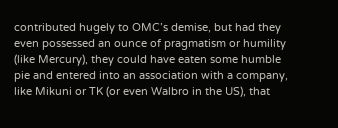contributed hugely to OMC’s demise, but had they even possessed an ounce of pragmatism or humility (like Mercury), they could have eaten some humble pie and entered into an association with a company, like Mikuni or TK (or even Walbro in the US), that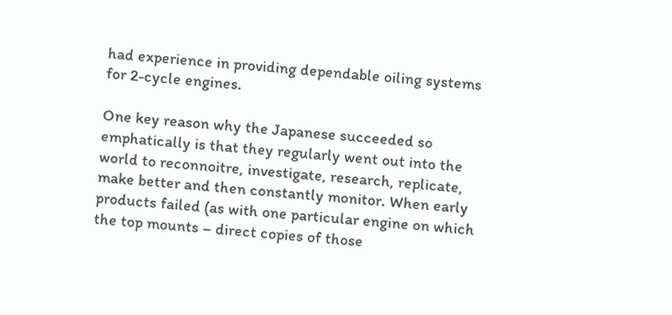had experience in providing dependable oiling systems for 2-cycle engines.

One key reason why the Japanese succeeded so emphatically is that they regularly went out into the world to reconnoitre, investigate, research, replicate, make better and then constantly monitor. When early products failed (as with one particular engine on which the top mounts – direct copies of those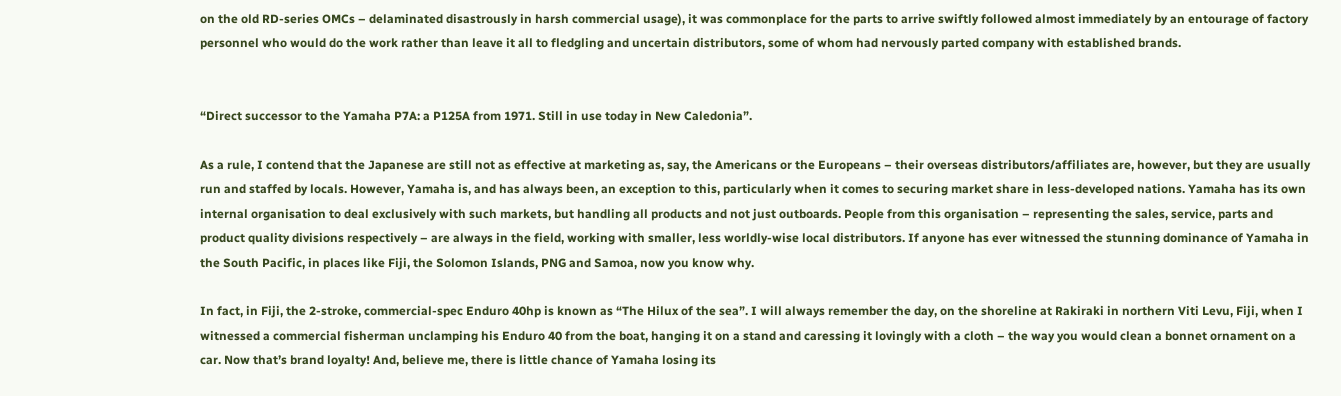on the old RD-series OMCs – delaminated disastrously in harsh commercial usage), it was commonplace for the parts to arrive swiftly followed almost immediately by an entourage of factory personnel who would do the work rather than leave it all to fledgling and uncertain distributors, some of whom had nervously parted company with established brands.


“Direct successor to the Yamaha P7A: a P125A from 1971. Still in use today in New Caledonia”.

As a rule, I contend that the Japanese are still not as effective at marketing as, say, the Americans or the Europeans – their overseas distributors/affiliates are, however, but they are usually run and staffed by locals. However, Yamaha is, and has always been, an exception to this, particularly when it comes to securing market share in less-developed nations. Yamaha has its own internal organisation to deal exclusively with such markets, but handling all products and not just outboards. People from this organisation – representing the sales, service, parts and product quality divisions respectively – are always in the field, working with smaller, less worldly-wise local distributors. If anyone has ever witnessed the stunning dominance of Yamaha in the South Pacific, in places like Fiji, the Solomon Islands, PNG and Samoa, now you know why.

In fact, in Fiji, the 2-stroke, commercial-spec Enduro 40hp is known as “The Hilux of the sea”. I will always remember the day, on the shoreline at Rakiraki in northern Viti Levu, Fiji, when I witnessed a commercial fisherman unclamping his Enduro 40 from the boat, hanging it on a stand and caressing it lovingly with a cloth – the way you would clean a bonnet ornament on a car. Now that’s brand loyalty! And, believe me, there is little chance of Yamaha losing its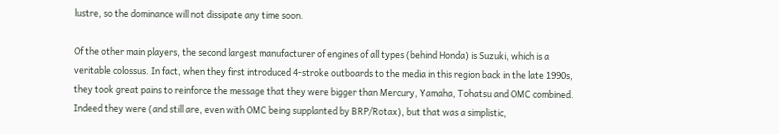lustre, so the dominance will not dissipate any time soon.

Of the other main players, the second largest manufacturer of engines of all types (behind Honda) is Suzuki, which is a veritable colossus. In fact, when they first introduced 4-stroke outboards to the media in this region back in the late 1990s, they took great pains to reinforce the message that they were bigger than Mercury, Yamaha, Tohatsu and OMC combined. Indeed they were (and still are, even with OMC being supplanted by BRP/Rotax), but that was a simplistic,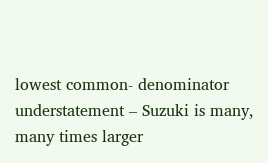lowest common- denominator understatement – Suzuki is many, many times larger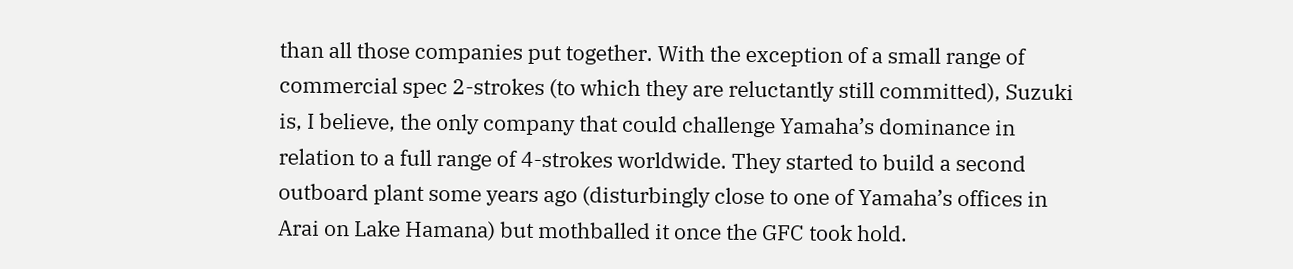than all those companies put together. With the exception of a small range of commercial spec 2-strokes (to which they are reluctantly still committed), Suzuki is, I believe, the only company that could challenge Yamaha’s dominance in relation to a full range of 4-strokes worldwide. They started to build a second outboard plant some years ago (disturbingly close to one of Yamaha’s offices in Arai on Lake Hamana) but mothballed it once the GFC took hold.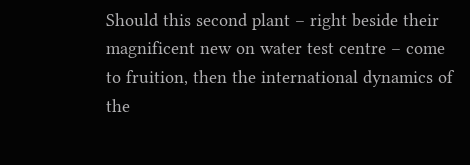Should this second plant – right beside their magnificent new on water test centre – come to fruition, then the international dynamics of the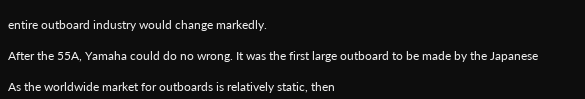entire outboard industry would change markedly.

After the 55A, Yamaha could do no wrong. It was the first large outboard to be made by the Japanese

As the worldwide market for outboards is relatively static, then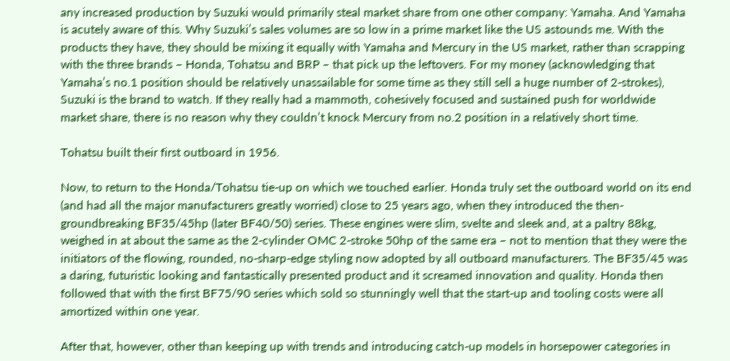any increased production by Suzuki would primarily steal market share from one other company: Yamaha. And Yamaha is acutely aware of this. Why Suzuki’s sales volumes are so low in a prime market like the US astounds me. With the products they have, they should be mixing it equally with Yamaha and Mercury in the US market, rather than scrapping with the three brands – Honda, Tohatsu and BRP – that pick up the leftovers. For my money (acknowledging that Yamaha’s no.1 position should be relatively unassailable for some time as they still sell a huge number of 2-strokes), Suzuki is the brand to watch. If they really had a mammoth, cohesively focused and sustained push for worldwide market share, there is no reason why they couldn’t knock Mercury from no.2 position in a relatively short time.

Tohatsu built their first outboard in 1956.

Now, to return to the Honda/Tohatsu tie-up on which we touched earlier. Honda truly set the outboard world on its end (and had all the major manufacturers greatly worried) close to 25 years ago, when they introduced the then-groundbreaking BF35/45hp (later BF40/50) series. These engines were slim, svelte and sleek and, at a paltry 88kg, weighed in at about the same as the 2-cylinder OMC 2-stroke 50hp of the same era – not to mention that they were the initiators of the flowing, rounded, no-sharp-edge styling now adopted by all outboard manufacturers. The BF35/45 was a daring, futuristic looking and fantastically presented product and it screamed innovation and quality. Honda then followed that with the first BF75/90 series which sold so stunningly well that the start-up and tooling costs were all amortized within one year.

After that, however, other than keeping up with trends and introducing catch-up models in horsepower categories in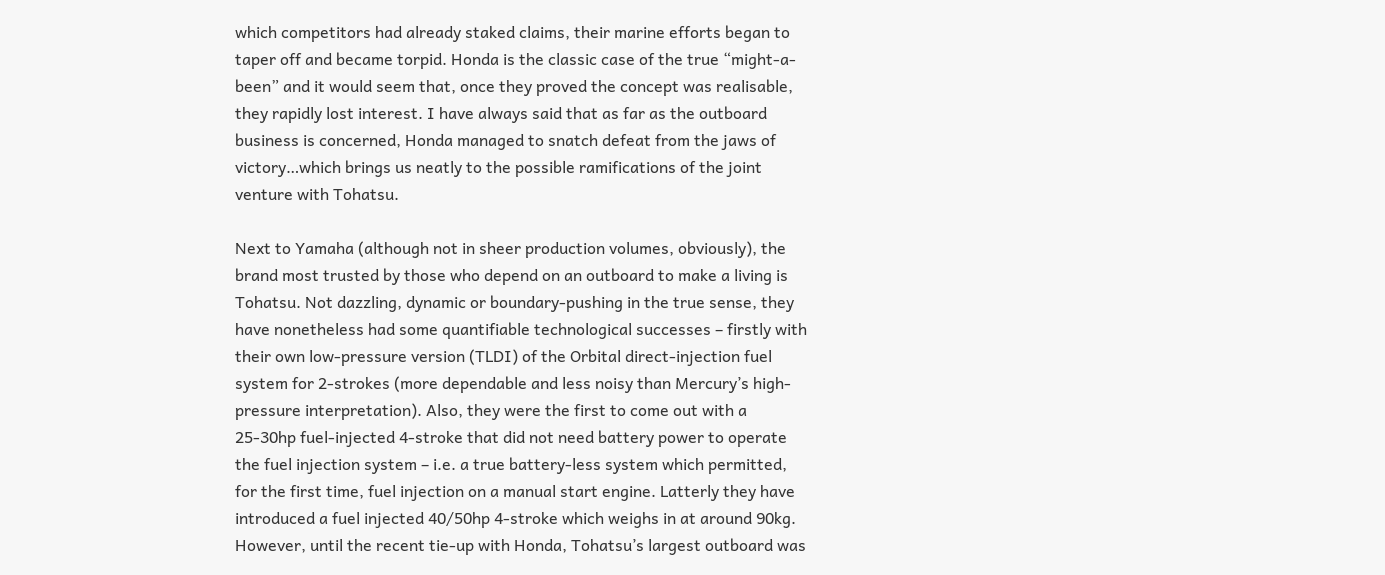which competitors had already staked claims, their marine efforts began to taper off and became torpid. Honda is the classic case of the true “might-a-been” and it would seem that, once they proved the concept was realisable, they rapidly lost interest. I have always said that as far as the outboard business is concerned, Honda managed to snatch defeat from the jaws of victory…which brings us neatly to the possible ramifications of the joint venture with Tohatsu.

Next to Yamaha (although not in sheer production volumes, obviously), the brand most trusted by those who depend on an outboard to make a living is Tohatsu. Not dazzling, dynamic or boundary-pushing in the true sense, they have nonetheless had some quantifiable technological successes – firstly with their own low-pressure version (TLDI) of the Orbital direct-injection fuel system for 2-strokes (more dependable and less noisy than Mercury’s high-pressure interpretation). Also, they were the first to come out with a 25-30hp fuel-injected 4-stroke that did not need battery power to operate the fuel injection system – i.e. a true battery-less system which permitted, for the first time, fuel injection on a manual start engine. Latterly they have introduced a fuel injected 40/50hp 4-stroke which weighs in at around 90kg. However, until the recent tie-up with Honda, Tohatsu’s largest outboard was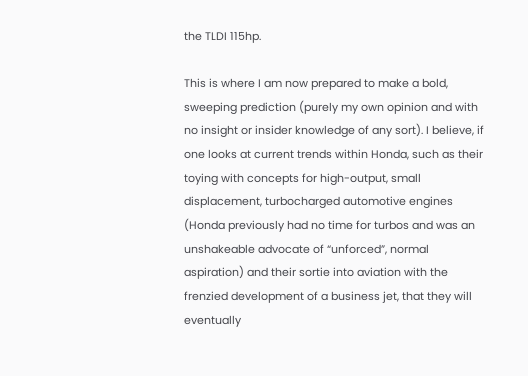the TLDI 115hp.

This is where I am now prepared to make a bold, sweeping prediction (purely my own opinion and with no insight or insider knowledge of any sort). I believe, if one looks at current trends within Honda, such as their toying with concepts for high-output, small displacement, turbocharged automotive engines (Honda previously had no time for turbos and was an unshakeable advocate of “unforced”, normal aspiration) and their sortie into aviation with the frenzied development of a business jet, that they will eventually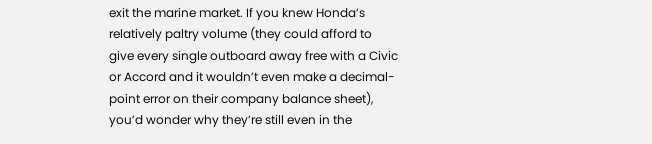exit the marine market. If you knew Honda’s relatively paltry volume (they could afford to give every single outboard away free with a Civic or Accord and it wouldn’t even make a decimal-point error on their company balance sheet), you’d wonder why they’re still even in the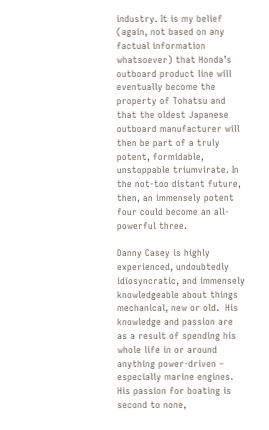industry. It is my belief (again, not based on any factual information whatsoever) that Honda’s outboard product line will eventually become the property of Tohatsu and that the oldest Japanese outboard manufacturer will then be part of a truly potent, formidable, unstoppable triumvirate. In the not-too distant future, then, an immensely potent four could become an all-powerful three.

Danny Casey is highly experienced, undoubtedly idiosyncratic, and immensely knowledgeable about things mechanical, new or old.  His knowledge and passion are as a result of spending his whole life in or around anything power-driven – especially marine engines.  His passion for boating is second to none,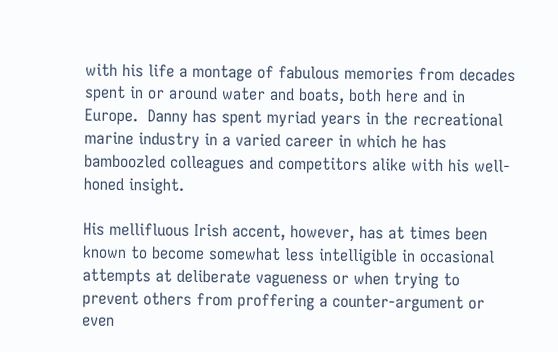with his life a montage of fabulous memories from decades spent in or around water and boats, both here and in Europe.  Danny has spent myriad years in the recreational marine industry in a varied career in which he has bamboozled colleagues and competitors alike with his well-honed insight.

His mellifluous Irish accent, however, has at times been known to become somewhat less intelligible in occasional attempts at deliberate vagueness or when trying to prevent others from proffering a counter-argument or even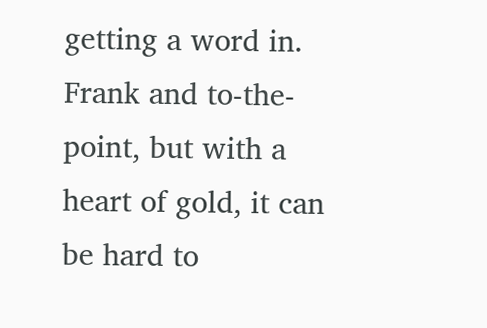getting a word in.  Frank and to-the-point, but with a heart of gold, it can be hard to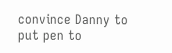convince Danny to put pen to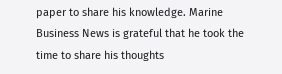paper to share his knowledge. Marine Business News is grateful that he took the time to share his thoughts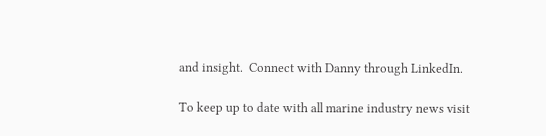and insight.  Connect with Danny through LinkedIn.

To keep up to date with all marine industry news visit